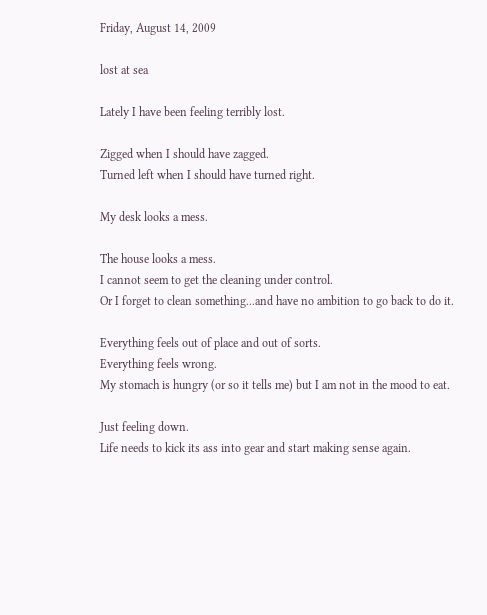Friday, August 14, 2009

lost at sea

Lately I have been feeling terribly lost.

Zigged when I should have zagged.
Turned left when I should have turned right.

My desk looks a mess.

The house looks a mess.
I cannot seem to get the cleaning under control.
Or I forget to clean something...and have no ambition to go back to do it.

Everything feels out of place and out of sorts.
Everything feels wrong.
My stomach is hungry (or so it tells me) but I am not in the mood to eat.

Just feeling down.
Life needs to kick its ass into gear and start making sense again.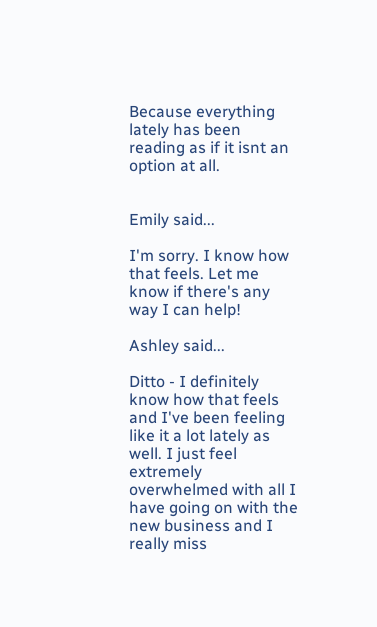Because everything lately has been reading as if it isnt an option at all.


Emily said...

I'm sorry. I know how that feels. Let me know if there's any way I can help!

Ashley said...

Ditto - I definitely know how that feels and I've been feeling like it a lot lately as well. I just feel extremely overwhelmed with all I have going on with the new business and I really miss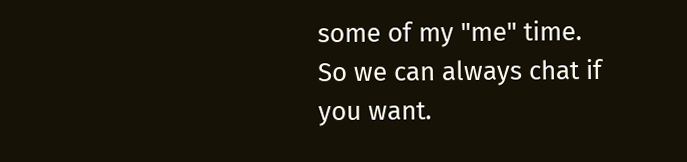some of my "me" time. So we can always chat if you want.